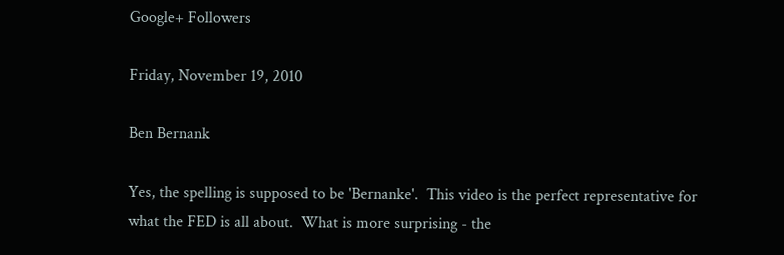Google+ Followers

Friday, November 19, 2010

Ben Bernank

Yes, the spelling is supposed to be 'Bernanke'.  This video is the perfect representative for what the FED is all about.  What is more surprising - the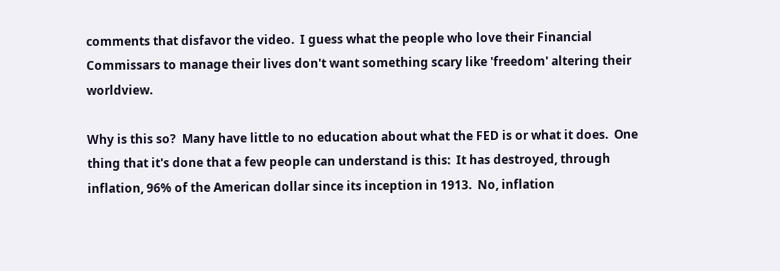comments that disfavor the video.  I guess what the people who love their Financial Commissars to manage their lives don't want something scary like 'freedom' altering their worldview.

Why is this so?  Many have little to no education about what the FED is or what it does.  One thing that it's done that a few people can understand is this:  It has destroyed, through inflation, 96% of the American dollar since its inception in 1913.  No, inflation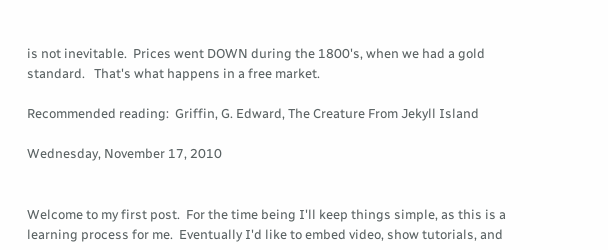is not inevitable.  Prices went DOWN during the 1800's, when we had a gold standard.   That's what happens in a free market.

Recommended reading:  Griffin, G. Edward, The Creature From Jekyll Island

Wednesday, November 17, 2010


Welcome to my first post.  For the time being I'll keep things simple, as this is a learning process for me.  Eventually I'd like to embed video, show tutorials, and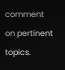comment on pertinent topics.